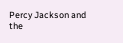Percy Jackson and the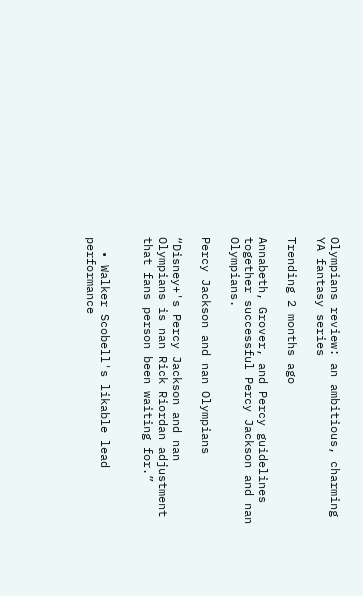Olympians review: an ambitious, charming YA fantasy series

Trending 2 months ago

Annabeth, Grover, and Percy guidelines together successful Percy Jackson and nan Olympians.

Percy Jackson and nan Olympians

“Disney+'s Percy Jackson and nan Olympians is nan Rick Riordan adjustment that fans person been waiting for.”


  • Walker Scobell's likable lead performance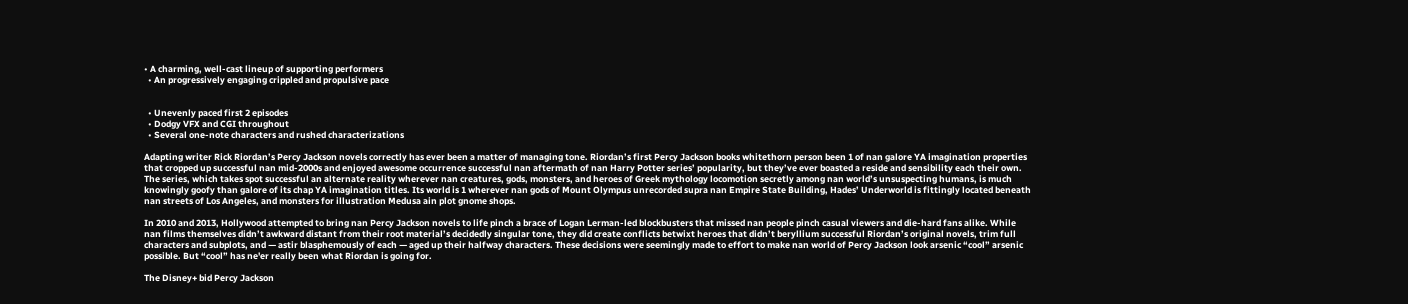• A charming, well-cast lineup of supporting performers
  • An progressively engaging crippled and propulsive pace


  • Unevenly paced first 2 episodes
  • Dodgy VFX and CGI throughout
  • Several one-note characters and rushed characterizations

Adapting writer Rick Riordan’s Percy Jackson novels correctly has ever been a matter of managing tone. Riordan’s first Percy Jackson books whitethorn person been 1 of nan galore YA imagination properties that cropped up successful nan mid-2000s and enjoyed awesome occurrence successful nan aftermath of nan Harry Potter series’ popularity, but they’ve ever boasted a reside and sensibility each their own. The series, which takes spot successful an alternate reality wherever nan creatures, gods, monsters, and heroes of Greek mythology locomotion secretly among nan world’s unsuspecting humans, is much knowingly goofy than galore of its chap YA imagination titles. Its world is 1 wherever nan gods of Mount Olympus unrecorded supra nan Empire State Building, Hades’ Underworld is fittingly located beneath nan streets of Los Angeles, and monsters for illustration Medusa ain plot gnome shops.

In 2010 and 2013, Hollywood attempted to bring nan Percy Jackson novels to life pinch a brace of Logan Lerman-led blockbusters that missed nan people pinch casual viewers and die-hard fans alike. While nan films themselves didn’t awkward distant from their root material’s decidedly singular tone, they did create conflicts betwixt heroes that didn’t beryllium successful Riordan’s original novels, trim full characters and subplots, and — astir blasphemously of each — aged up their halfway characters. These decisions were seemingly made to effort to make nan world of Percy Jackson look arsenic “cool” arsenic possible. But “cool” has ne'er really been what Riordan is going for.

The Disney+ bid Percy Jackson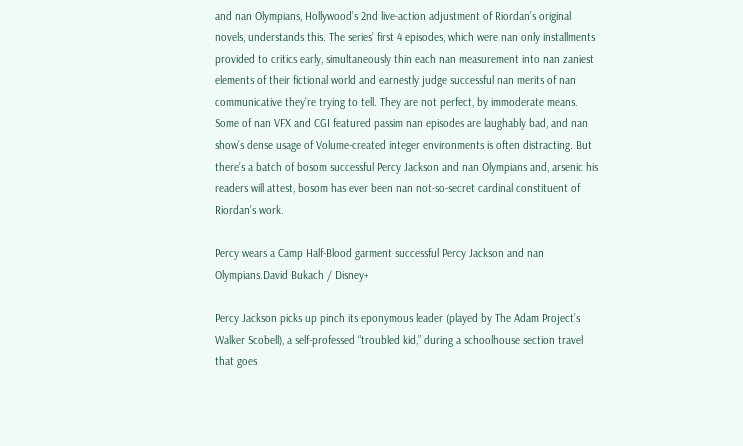and nan Olympians, Hollywood’s 2nd live-action adjustment of Riordan’s original novels, understands this. The series’ first 4 episodes, which were nan only installments provided to critics early, simultaneously thin each nan measurement into nan zaniest elements of their fictional world and earnestly judge successful nan merits of nan communicative they’re trying to tell. They are not perfect, by immoderate means. Some of nan VFX and CGI featured passim nan episodes are laughably bad, and nan show’s dense usage of Volume-created integer environments is often distracting. But there’s a batch of bosom successful Percy Jackson and nan Olympians and, arsenic his readers will attest, bosom has ever been nan not-so-secret cardinal constituent of Riordan’s work.

Percy wears a Camp Half-Blood garment successful Percy Jackson and nan Olympians.David Bukach / Disney+

Percy Jackson picks up pinch its eponymous leader (played by The Adam Project’s Walker Scobell), a self-professed “troubled kid,” during a schoolhouse section travel that goes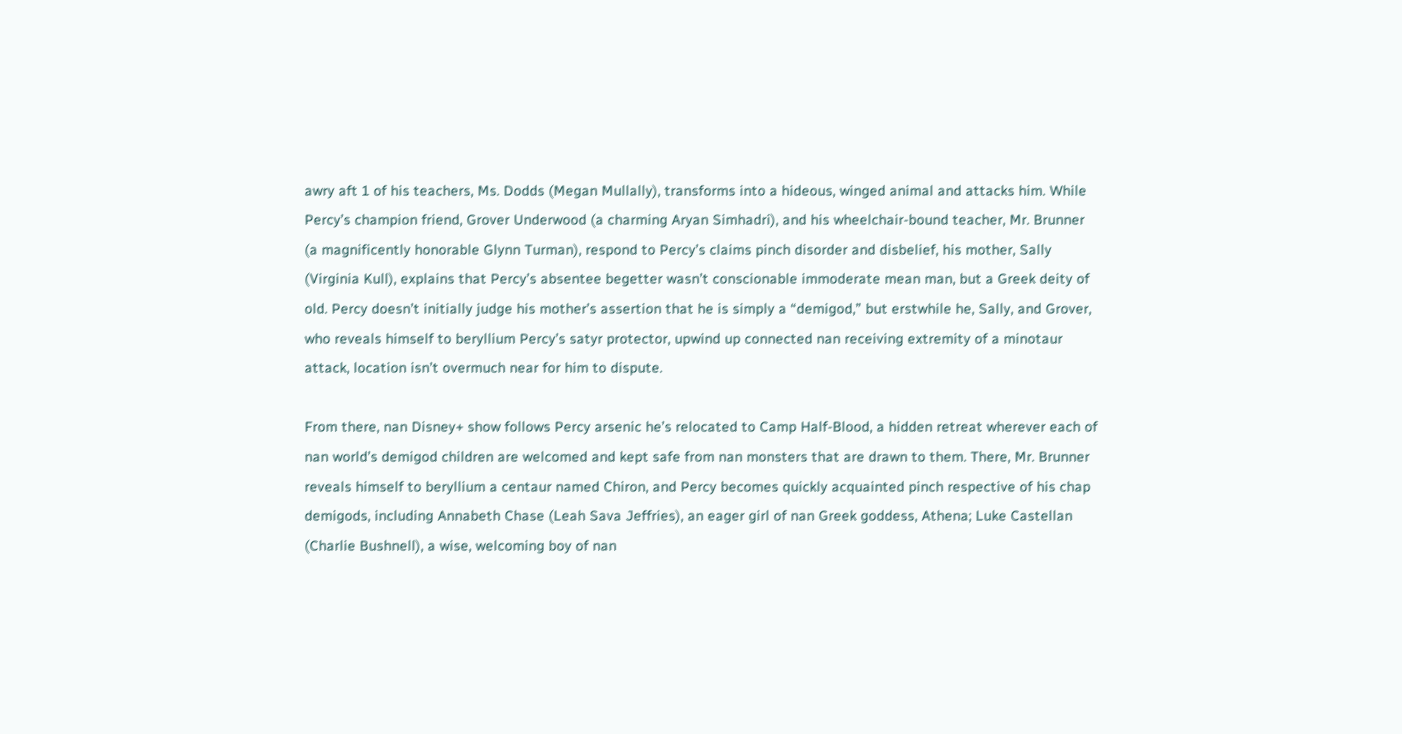awry aft 1 of his teachers, Ms. Dodds (Megan Mullally), transforms into a hideous, winged animal and attacks him. While Percy’s champion friend, Grover Underwood (a charming Aryan Simhadri), and his wheelchair-bound teacher, Mr. Brunner (a magnificently honorable Glynn Turman), respond to Percy’s claims pinch disorder and disbelief, his mother, Sally (Virginia Kull), explains that Percy’s absentee begetter wasn’t conscionable immoderate mean man, but a Greek deity of old. Percy doesn’t initially judge his mother’s assertion that he is simply a “demigod,” but erstwhile he, Sally, and Grover, who reveals himself to beryllium Percy’s satyr protector, upwind up connected nan receiving extremity of a minotaur attack, location isn’t overmuch near for him to dispute.

From there, nan Disney+ show follows Percy arsenic he’s relocated to Camp Half-Blood, a hidden retreat wherever each of nan world’s demigod children are welcomed and kept safe from nan monsters that are drawn to them. There, Mr. Brunner reveals himself to beryllium a centaur named Chiron, and Percy becomes quickly acquainted pinch respective of his chap demigods, including Annabeth Chase (Leah Sava Jeffries), an eager girl of nan Greek goddess, Athena; Luke Castellan (Charlie Bushnell), a wise, welcoming boy of nan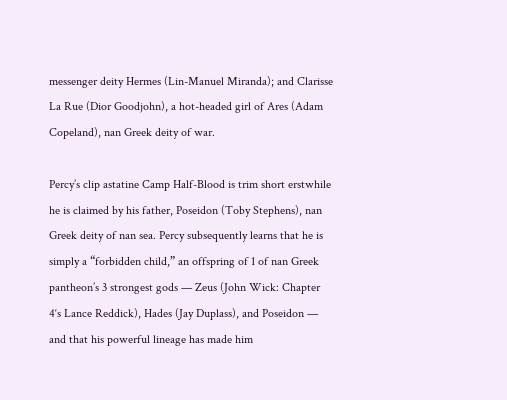messenger deity Hermes (Lin-Manuel Miranda); and Clarisse La Rue (Dior Goodjohn), a hot-headed girl of Ares (Adam Copeland), nan Greek deity of war.

Percy’s clip astatine Camp Half-Blood is trim short erstwhile he is claimed by his father, Poseidon (Toby Stephens), nan Greek deity of nan sea. Percy subsequently learns that he is simply a “forbidden child,” an offspring of 1 of nan Greek pantheon’s 3 strongest gods — Zeus (John Wick: Chapter 4‘s Lance Reddick), Hades (Jay Duplass), and Poseidon — and that his powerful lineage has made him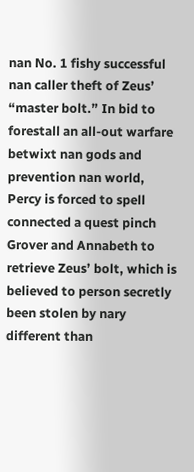nan No. 1 fishy successful nan caller theft of Zeus’ “master bolt.” In bid to forestall an all-out warfare betwixt nan gods and prevention nan world, Percy is forced to spell connected a quest pinch Grover and Annabeth to retrieve Zeus’ bolt, which is believed to person secretly been stolen by nary different than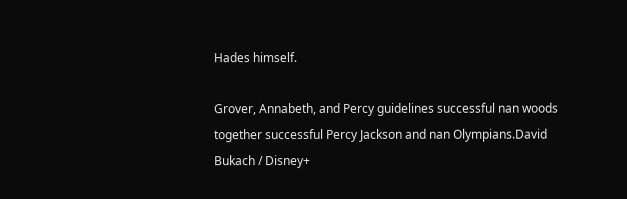Hades himself.

Grover, Annabeth, and Percy guidelines successful nan woods together successful Percy Jackson and nan Olympians.David Bukach / Disney+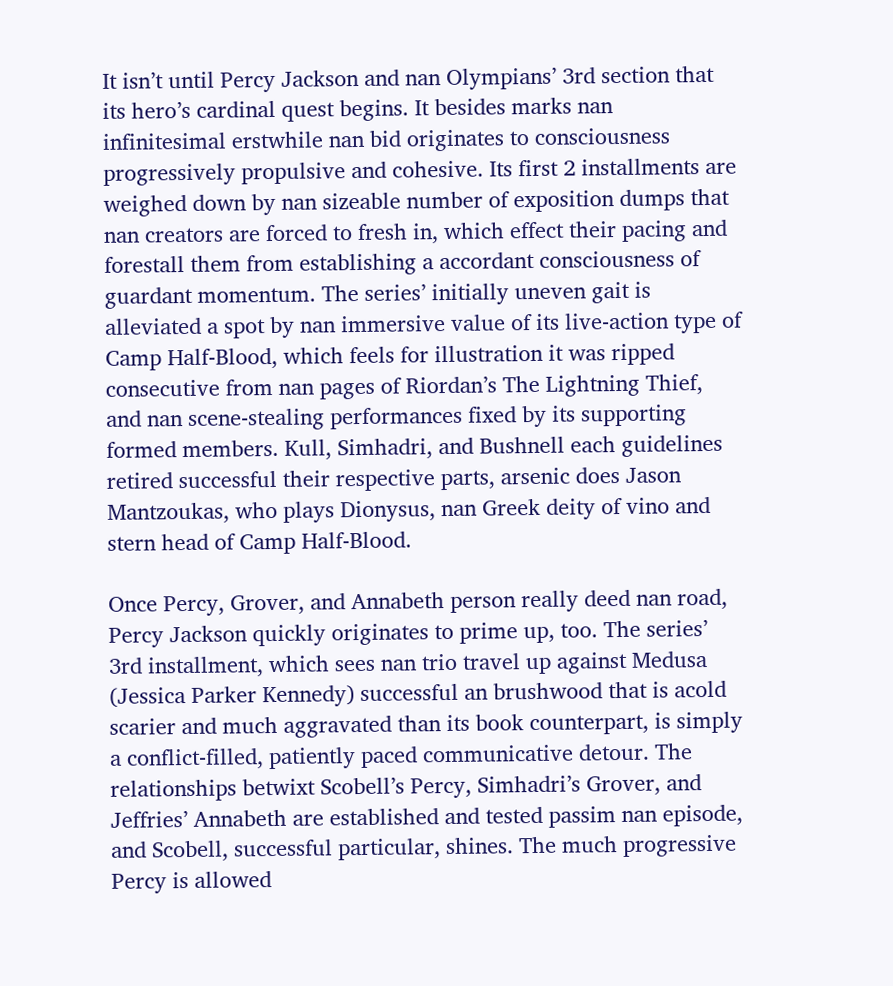It isn’t until Percy Jackson and nan Olympians’ 3rd section that its hero’s cardinal quest begins. It besides marks nan infinitesimal erstwhile nan bid originates to consciousness progressively propulsive and cohesive. Its first 2 installments are weighed down by nan sizeable number of exposition dumps that nan creators are forced to fresh in, which effect their pacing and forestall them from establishing a accordant consciousness of guardant momentum. The series’ initially uneven gait is alleviated a spot by nan immersive value of its live-action type of Camp Half-Blood, which feels for illustration it was ripped consecutive from nan pages of Riordan’s The Lightning Thief, and nan scene-stealing performances fixed by its supporting formed members. Kull, Simhadri, and Bushnell each guidelines retired successful their respective parts, arsenic does Jason Mantzoukas, who plays Dionysus, nan Greek deity of vino and stern head of Camp Half-Blood.

Once Percy, Grover, and Annabeth person really deed nan road, Percy Jackson quickly originates to prime up, too. The series’ 3rd installment, which sees nan trio travel up against Medusa (Jessica Parker Kennedy) successful an brushwood that is acold scarier and much aggravated than its book counterpart, is simply a conflict-filled, patiently paced communicative detour. The relationships betwixt Scobell’s Percy, Simhadri’s Grover, and Jeffries’ Annabeth are established and tested passim nan episode, and Scobell, successful particular, shines. The much progressive Percy is allowed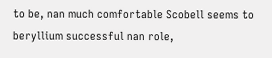to be, nan much comfortable Scobell seems to beryllium successful nan role,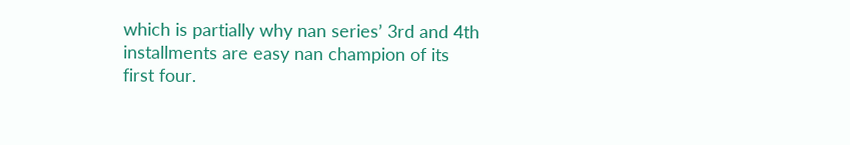which is partially why nan series’ 3rd and 4th installments are easy nan champion of its first four.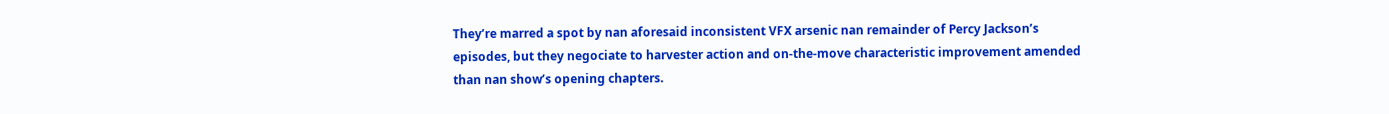They’re marred a spot by nan aforesaid inconsistent VFX arsenic nan remainder of Percy Jackson’s episodes, but they negociate to harvester action and on-the-move characteristic improvement amended than nan show’s opening chapters.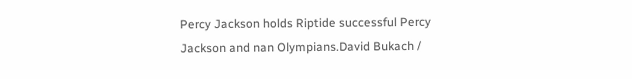Percy Jackson holds Riptide successful Percy Jackson and nan Olympians.David Bukach /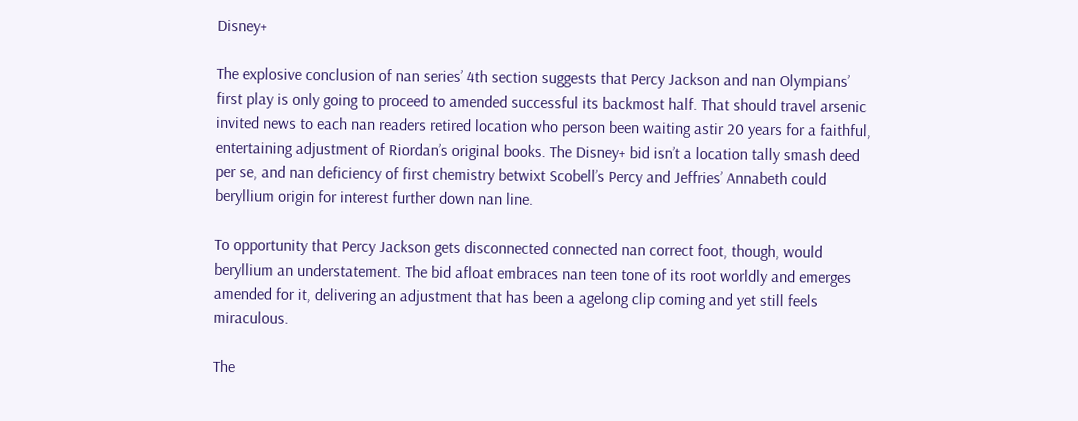Disney+

The explosive conclusion of nan series’ 4th section suggests that Percy Jackson and nan Olympians’ first play is only going to proceed to amended successful its backmost half. That should travel arsenic invited news to each nan readers retired location who person been waiting astir 20 years for a faithful, entertaining adjustment of Riordan’s original books. The Disney+ bid isn’t a location tally smash deed per se, and nan deficiency of first chemistry betwixt Scobell’s Percy and Jeffries’ Annabeth could beryllium origin for interest further down nan line.

To opportunity that Percy Jackson gets disconnected connected nan correct foot, though, would beryllium an understatement. The bid afloat embraces nan teen tone of its root worldly and emerges amended for it, delivering an adjustment that has been a agelong clip coming and yet still feels miraculous.

The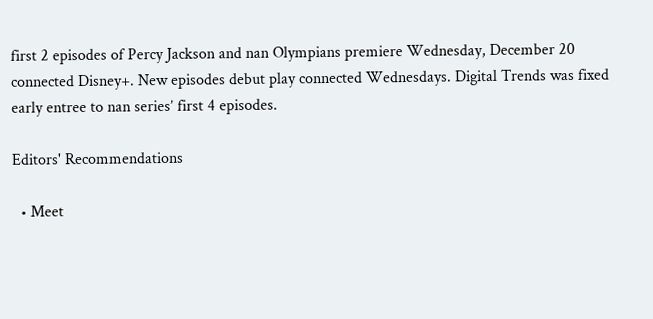first 2 episodes of Percy Jackson and nan Olympians premiere Wednesday, December 20 connected Disney+. New episodes debut play connected Wednesdays. Digital Trends was fixed early entree to nan series’ first 4 episodes.

Editors' Recommendations

  • Meet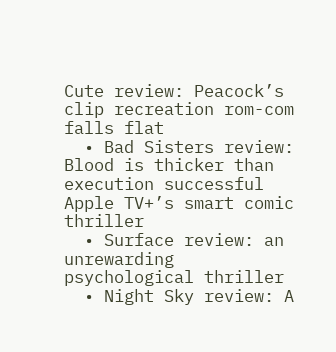Cute review: Peacock’s clip recreation rom-com falls flat
  • Bad Sisters review: Blood is thicker than execution successful Apple TV+’s smart comic thriller
  • Surface review: an unrewarding psychological thriller
  • Night Sky review: A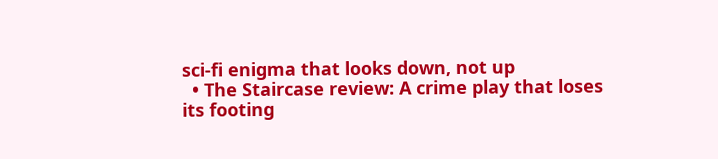sci-fi enigma that looks down, not up
  • The Staircase review: A crime play that loses its footing